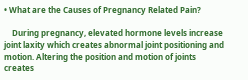• What are the Causes of Pregnancy Related Pain?

    During pregnancy, elevated hormone levels increase joint laxity which creates abnormal joint positioning and motion. Altering the position and motion of joints creates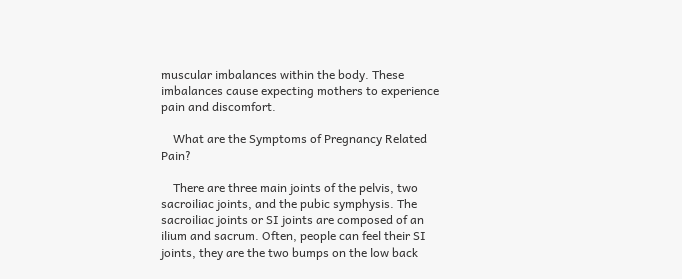muscular imbalances within the body. These imbalances cause expecting mothers to experience pain and discomfort.

    What are the Symptoms of Pregnancy Related Pain?

    There are three main joints of the pelvis, two sacroiliac joints, and the pubic symphysis. The sacroiliac joints or SI joints are composed of an ilium and sacrum. Often, people can feel their SI joints, they are the two bumps on the low back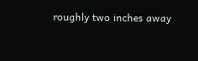roughly two inches away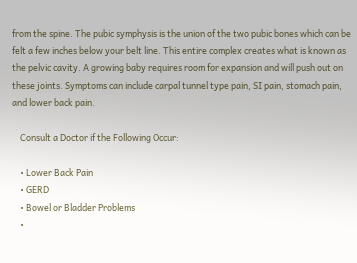from the spine. The pubic symphysis is the union of the two pubic bones which can be felt a few inches below your belt line. This entire complex creates what is known as the pelvic cavity. A growing baby requires room for expansion and will push out on these joints. Symptoms can include carpal tunnel type pain, SI pain, stomach pain, and lower back pain.

    Consult a Doctor if the Following Occur:

    • Lower Back Pain
    • GERD
    • Bowel or Bladder Problems
    •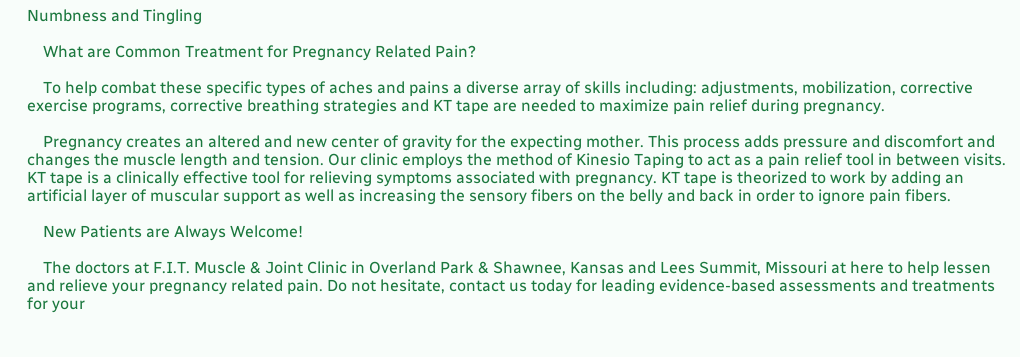Numbness and Tingling

    What are Common Treatment for Pregnancy Related Pain?

    To help combat these specific types of aches and pains a diverse array of skills including: adjustments, mobilization, corrective exercise programs, corrective breathing strategies and KT tape are needed to maximize pain relief during pregnancy.

    Pregnancy creates an altered and new center of gravity for the expecting mother. This process adds pressure and discomfort and changes the muscle length and tension. Our clinic employs the method of Kinesio Taping to act as a pain relief tool in between visits. KT tape is a clinically effective tool for relieving symptoms associated with pregnancy. KT tape is theorized to work by adding an artificial layer of muscular support as well as increasing the sensory fibers on the belly and back in order to ignore pain fibers.

    New Patients are Always Welcome!

    The doctors at F.I.T. Muscle & Joint Clinic in Overland Park & Shawnee, Kansas and Lees Summit, Missouri at here to help lessen and relieve your pregnancy related pain. Do not hesitate, contact us today for leading evidence-based assessments and treatments for your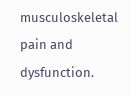musculoskeletal pain and dysfunction.